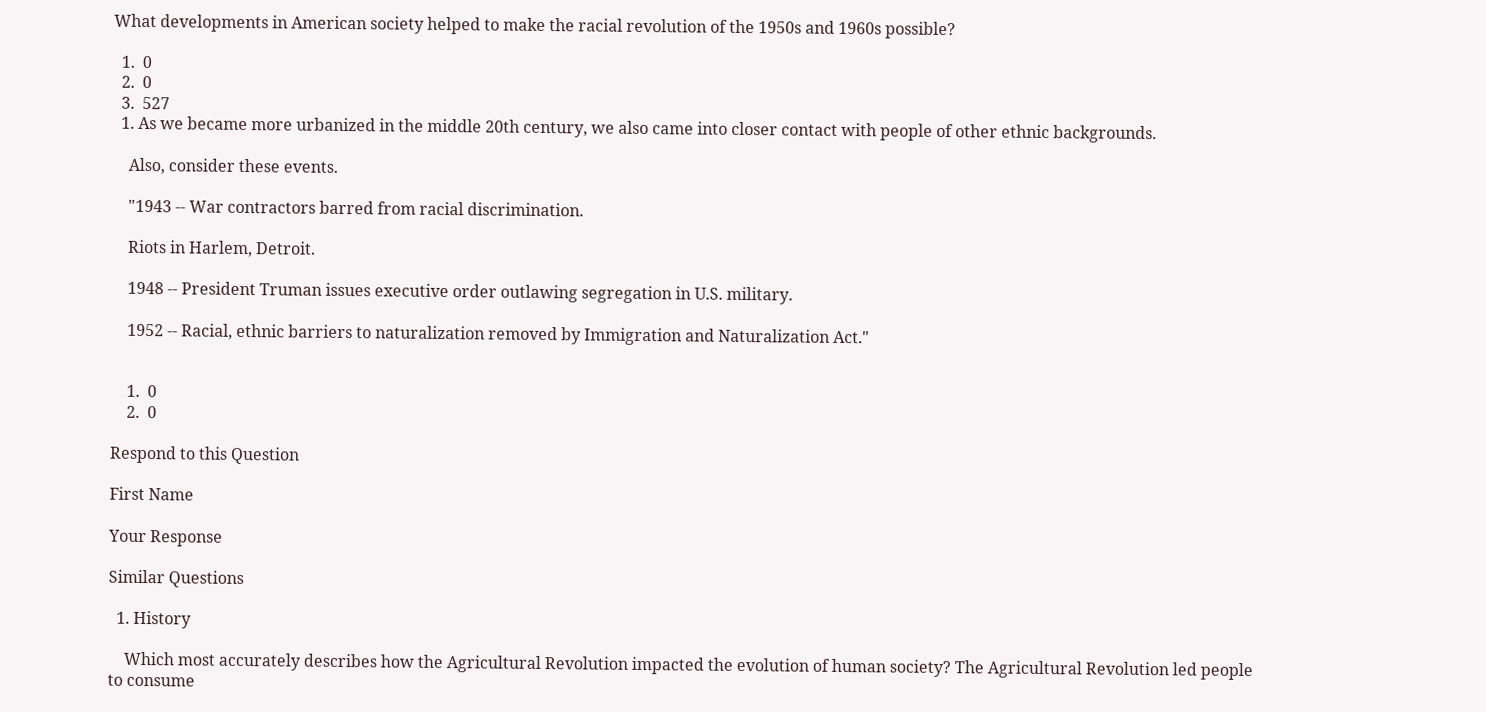What developments in American society helped to make the racial revolution of the 1950s and 1960s possible?

  1.  0
  2.  0
  3.  527
  1. As we became more urbanized in the middle 20th century, we also came into closer contact with people of other ethnic backgrounds.

    Also, consider these events.

    "1943 -- War contractors barred from racial discrimination.

    Riots in Harlem, Detroit.

    1948 -- President Truman issues executive order outlawing segregation in U.S. military.

    1952 -- Racial, ethnic barriers to naturalization removed by Immigration and Naturalization Act."


    1.  0
    2.  0

Respond to this Question

First Name

Your Response

Similar Questions

  1. History

    Which most accurately describes how the Agricultural Revolution impacted the evolution of human society? The Agricultural Revolution led people to consume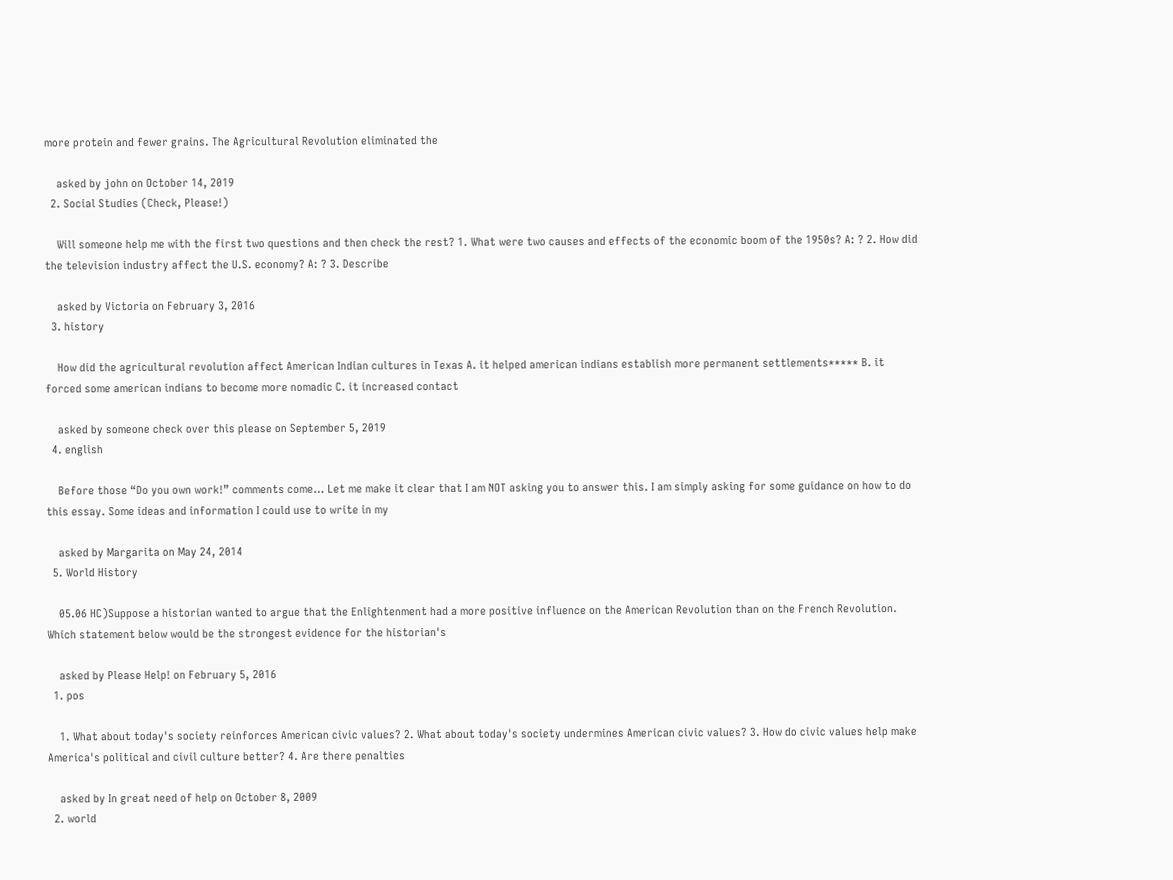more protein and fewer grains. The Agricultural Revolution eliminated the

    asked by john on October 14, 2019
  2. Social Studies (Check, Please!)

    Will someone help me with the first two questions and then check the rest? 1. What were two causes and effects of the economic boom of the 1950s? A: ? 2. How did the television industry affect the U.S. economy? A: ? 3. Describe

    asked by Victoria on February 3, 2016
  3. history

    How did the agricultural revolution affect American Indian cultures in Texas A. it helped american indians establish more permanent settlements***** B. it forced some american indians to become more nomadic C. it increased contact

    asked by someone check over this please on September 5, 2019
  4. english

    Before those “Do you own work!” comments come… Let me make it clear that I am NOT asking you to answer this. I am simply asking for some guidance on how to do this essay. Some ideas and information I could use to write in my

    asked by Margarita on May 24, 2014
  5. World History

    05.06 HC)Suppose a historian wanted to argue that the Enlightenment had a more positive influence on the American Revolution than on the French Revolution. Which statement below would be the strongest evidence for the historian's

    asked by Please Help! on February 5, 2016
  1. pos

    1. What about today's society reinforces American civic values? 2. What about today's society undermines American civic values? 3. How do civic values help make America's political and civil culture better? 4. Are there penalties

    asked by In great need of help on October 8, 2009
  2. world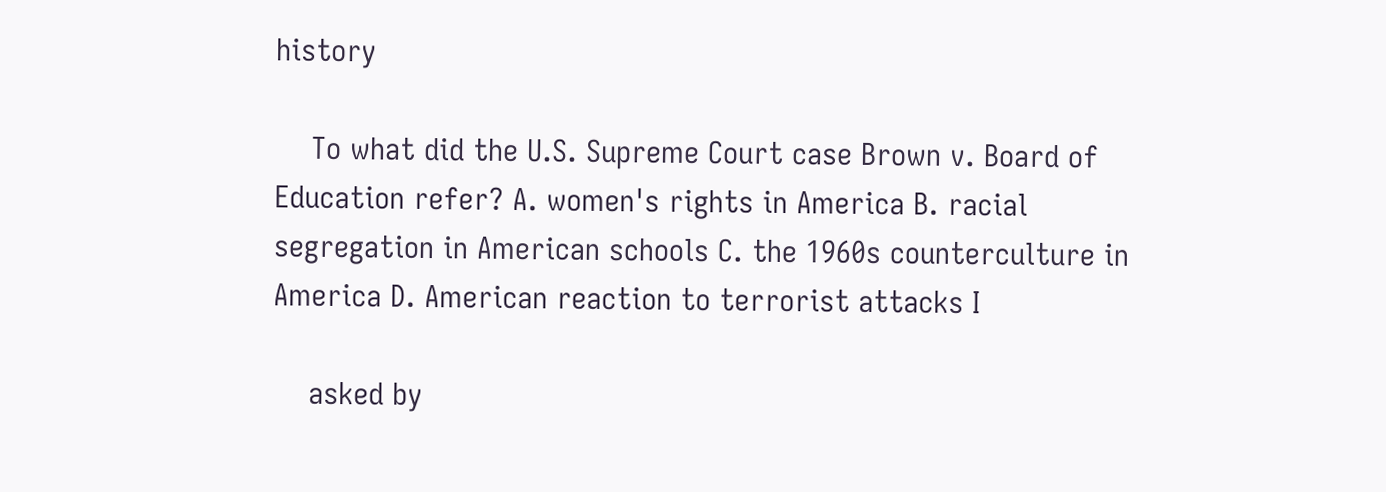history

    To what did the U.S. Supreme Court case Brown v. Board of Education refer? A. women's rights in America B. racial segregation in American schools C. the 1960s counterculture in America D. American reaction to terrorist attacks I

    asked by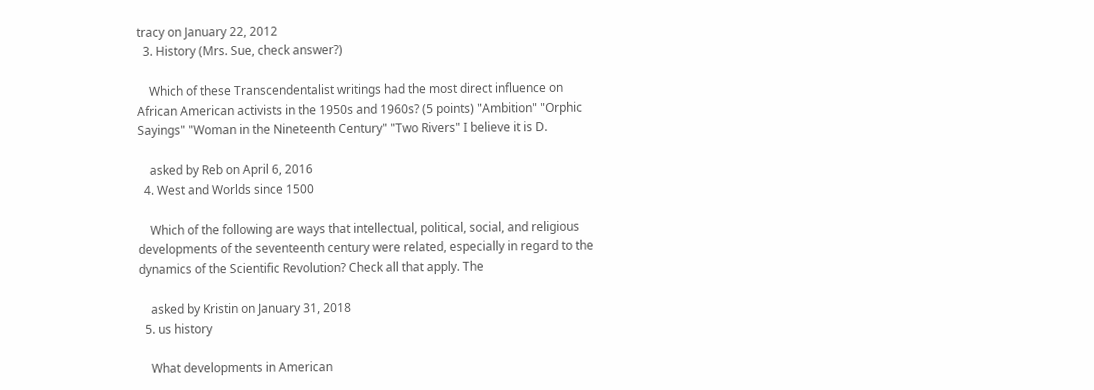tracy on January 22, 2012
  3. History (Mrs. Sue, check answer?)

    Which of these Transcendentalist writings had the most direct influence on African American activists in the 1950s and 1960s? (5 points) "Ambition" "Orphic Sayings" "Woman in the Nineteenth Century" "Two Rivers" I believe it is D.

    asked by Reb on April 6, 2016
  4. West and Worlds since 1500

    Which of the following are ways that intellectual, political, social, and religious developments of the seventeenth century were related, especially in regard to the dynamics of the Scientific Revolution? Check all that apply. The

    asked by Kristin on January 31, 2018
  5. us history

    What developments in American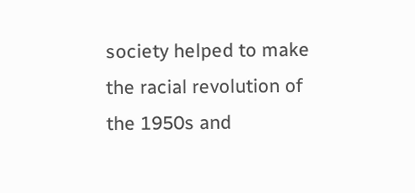society helped to make the racial revolution of the 1950s and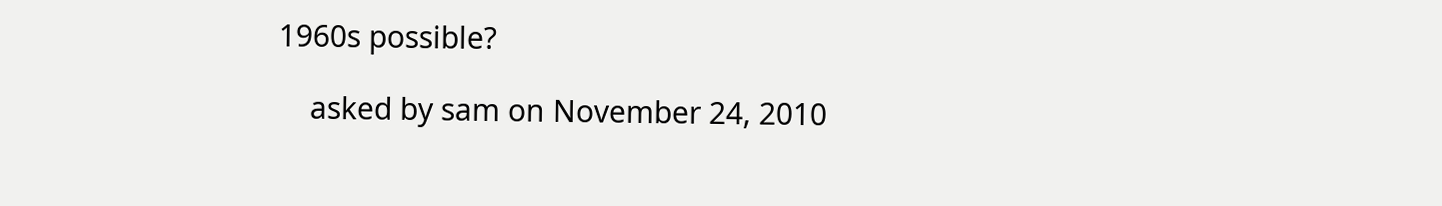1960s possible?

    asked by sam on November 24, 2010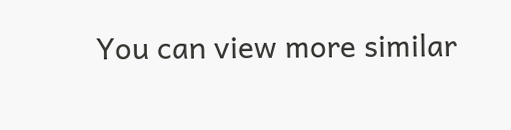You can view more similar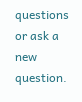questions or ask a new question.